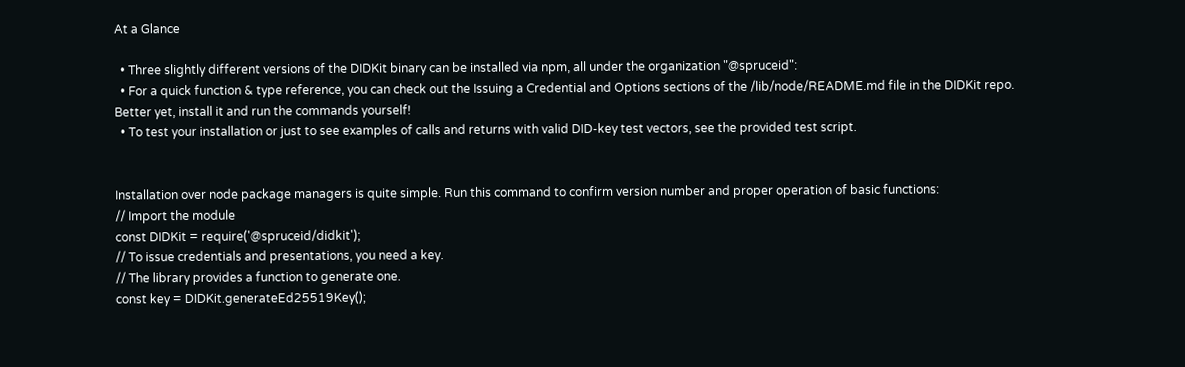At a Glance

  • Three slightly different versions of the DIDKit binary can be installed via npm, all under the organization "@spruceid":
  • For a quick function & type reference, you can check out the Issuing a Credential and Options sections of the /lib/node/README.md file in the DIDKit repo. Better yet, install it and run the commands yourself!
  • To test your installation or just to see examples of calls and returns with valid DID-key test vectors, see the provided test script.


Installation over node package managers is quite simple. Run this command to confirm version number and proper operation of basic functions:
// Import the module
const DIDKit = require('@spruceid/didkit');
// To issue credentials and presentations, you need a key.
// The library provides a function to generate one.
const key = DIDKit.generateEd25519Key();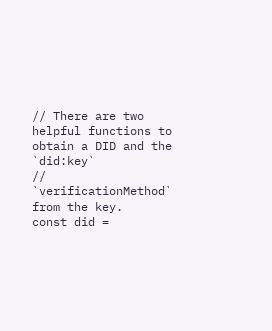// There are two helpful functions to obtain a DID and the `did:key`
// `verificationMethod` from the key.
const did =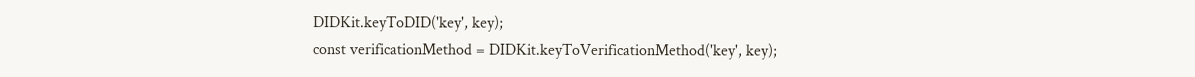DIDKit.keyToDID('key', key);
const verificationMethod = DIDKit.keyToVerificationMethod('key', key);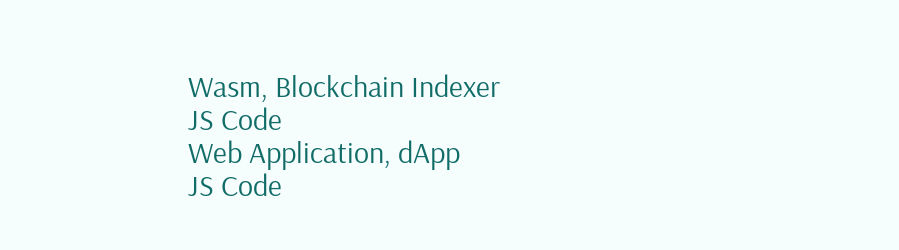Wasm, Blockchain Indexer
JS Code
Web Application, dApp
JS Code